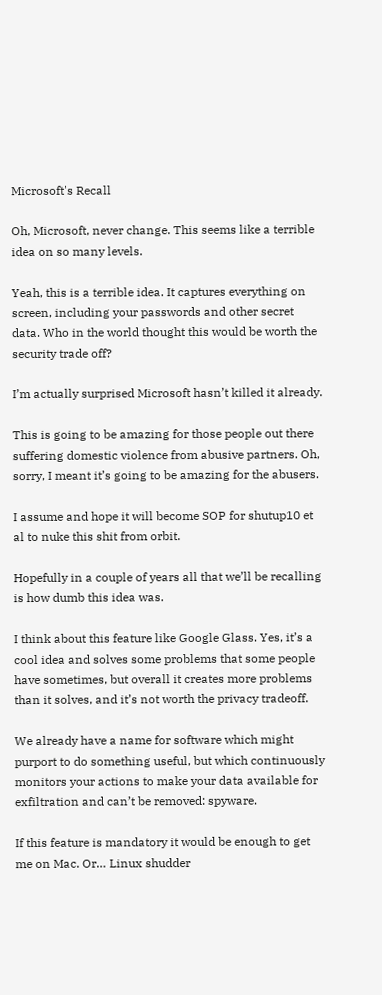Microsoft's Recall

Oh, Microsoft, never change. This seems like a terrible idea on so many levels.

Yeah, this is a terrible idea. It captures everything on screen, including your passwords and other secret data. Who in the world thought this would be worth the security trade off?

I’m actually surprised Microsoft hasn’t killed it already.

This is going to be amazing for those people out there suffering domestic violence from abusive partners. Oh, sorry, I meant it’s going to be amazing for the abusers.

I assume and hope it will become SOP for shutup10 et al to nuke this shit from orbit.

Hopefully in a couple of years all that we’ll be recalling is how dumb this idea was.

I think about this feature like Google Glass. Yes, it’s a cool idea and solves some problems that some people have sometimes, but overall it creates more problems than it solves, and it’s not worth the privacy tradeoff.

We already have a name for software which might purport to do something useful, but which continuously monitors your actions to make your data available for exfiltration and can’t be removed: spyware.

If this feature is mandatory it would be enough to get me on Mac. Or… Linux shudder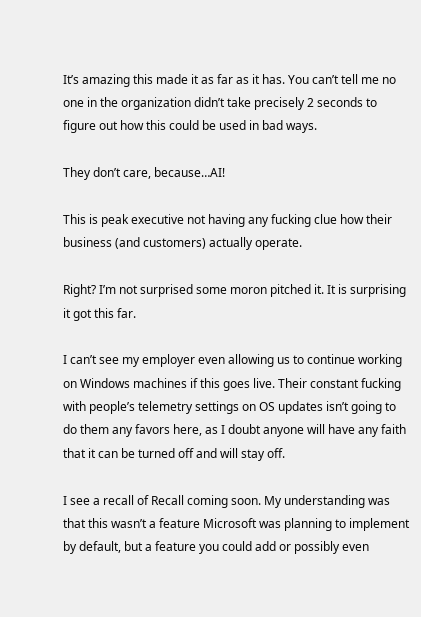It’s amazing this made it as far as it has. You can’t tell me no one in the organization didn’t take precisely 2 seconds to figure out how this could be used in bad ways.

They don’t care, because…AI!

This is peak executive not having any fucking clue how their business (and customers) actually operate.

Right? I’m not surprised some moron pitched it. It is surprising it got this far.

I can’t see my employer even allowing us to continue working on Windows machines if this goes live. Their constant fucking with people’s telemetry settings on OS updates isn’t going to do them any favors here, as I doubt anyone will have any faith that it can be turned off and will stay off.

I see a recall of Recall coming soon. My understanding was that this wasn’t a feature Microsoft was planning to implement by default, but a feature you could add or possibly even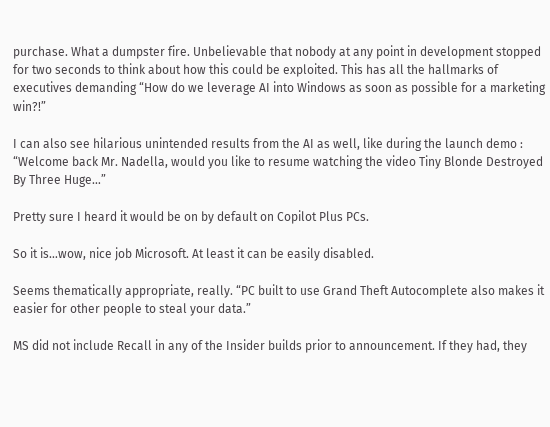purchase. What a dumpster fire. Unbelievable that nobody at any point in development stopped for two seconds to think about how this could be exploited. This has all the hallmarks of executives demanding “How do we leverage AI into Windows as soon as possible for a marketing win?!”

I can also see hilarious unintended results from the AI as well, like during the launch demo : “Welcome back Mr. Nadella, would you like to resume watching the video Tiny Blonde Destroyed By Three Huge…”

Pretty sure I heard it would be on by default on Copilot Plus PCs.

So it is…wow, nice job Microsoft. At least it can be easily disabled.

Seems thematically appropriate, really. “PC built to use Grand Theft Autocomplete also makes it easier for other people to steal your data.”

MS did not include Recall in any of the Insider builds prior to announcement. If they had, they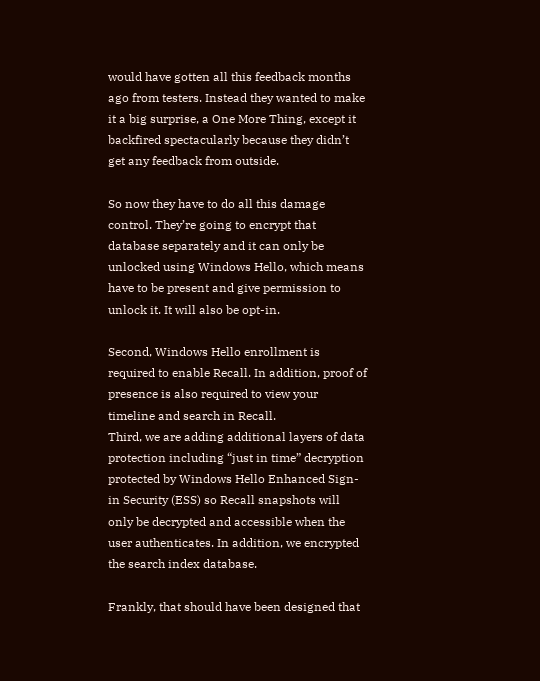would have gotten all this feedback months ago from testers. Instead they wanted to make it a big surprise, a One More Thing, except it backfired spectacularly because they didn’t get any feedback from outside.

So now they have to do all this damage control. They’re going to encrypt that database separately and it can only be unlocked using Windows Hello, which means have to be present and give permission to unlock it. It will also be opt-in.

Second, Windows Hello enrollment is required to enable Recall. In addition, proof of presence is also required to view your timeline and search in Recall.
Third, we are adding additional layers of data protection including “just in time” decryption protected by Windows Hello Enhanced Sign-in Security (ESS) so Recall snapshots will only be decrypted and accessible when the user authenticates. In addition, we encrypted the search index database.

Frankly, that should have been designed that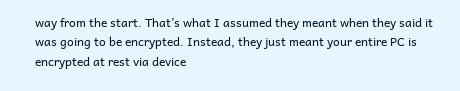way from the start. That’s what I assumed they meant when they said it was going to be encrypted. Instead, they just meant your entire PC is encrypted at rest via device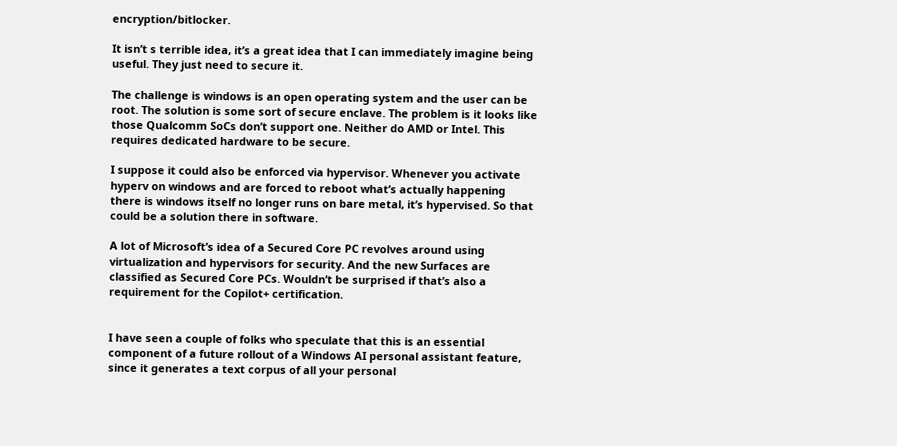encryption/bitlocker.

It isn’t s terrible idea, it’s a great idea that I can immediately imagine being useful. They just need to secure it.

The challenge is windows is an open operating system and the user can be root. The solution is some sort of secure enclave. The problem is it looks like those Qualcomm SoCs don’t support one. Neither do AMD or Intel. This requires dedicated hardware to be secure.

I suppose it could also be enforced via hypervisor. Whenever you activate hyperv on windows and are forced to reboot what’s actually happening there is windows itself no longer runs on bare metal, it’s hypervised. So that could be a solution there in software.

A lot of Microsoft’s idea of a Secured Core PC revolves around using virtualization and hypervisors for security. And the new Surfaces are classified as Secured Core PCs. Wouldn’t be surprised if that’s also a requirement for the Copilot+ certification.


I have seen a couple of folks who speculate that this is an essential component of a future rollout of a Windows AI personal assistant feature, since it generates a text corpus of all your personal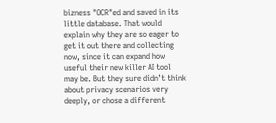bizness "OCR"ed and saved in its little database. That would explain why they are so eager to get it out there and collecting now, since it can expand how useful their new killer AI tool may be. But they sure didn’t think about privacy scenarios very deeply, or chose a different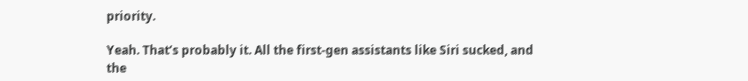priority.

Yeah. That’s probably it. All the first-gen assistants like Siri sucked, and the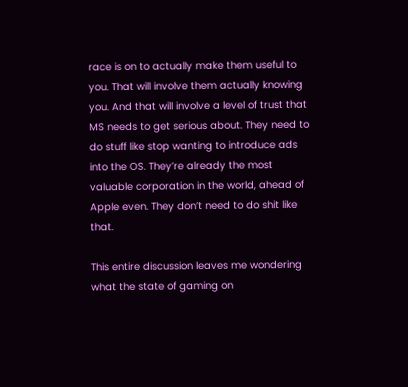race is on to actually make them useful to you. That will involve them actually knowing you. And that will involve a level of trust that MS needs to get serious about. They need to do stuff like stop wanting to introduce ads into the OS. They’re already the most valuable corporation in the world, ahead of Apple even. They don’t need to do shit like that.

This entire discussion leaves me wondering what the state of gaming on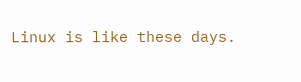Linux is like these days.